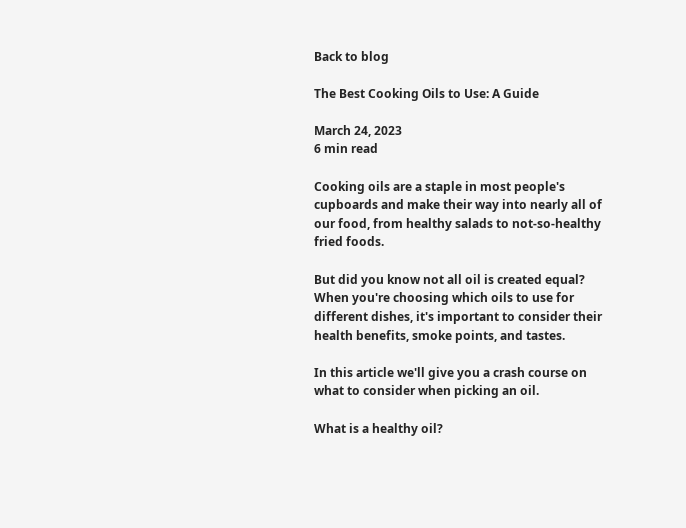Back to blog

The Best Cooking Oils to Use: A Guide

March 24, 2023
6 min read

Cooking oils are a staple in most people's cupboards and make their way into nearly all of our food, from healthy salads to not-so-healthy fried foods.

But did you know not all oil is created equal? When you're choosing which oils to use for different dishes, it's important to consider their health benefits, smoke points, and tastes.

In this article we'll give you a crash course on what to consider when picking an oil.

What is a healthy oil?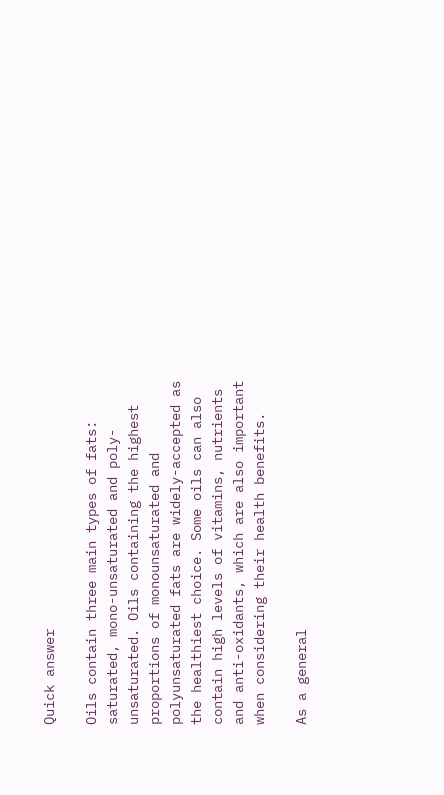Quick answer

Oils contain three main types of fats: saturated, mono-unsaturated and poly-unsaturated. Oils containing the highest proportions of monounsaturated and polyunsaturated fats are widely-accepted as the healthiest choice. Some oils can also contain high levels of vitamins, nutrients and anti-oxidants, which are also important when considering their health benefits.

As a general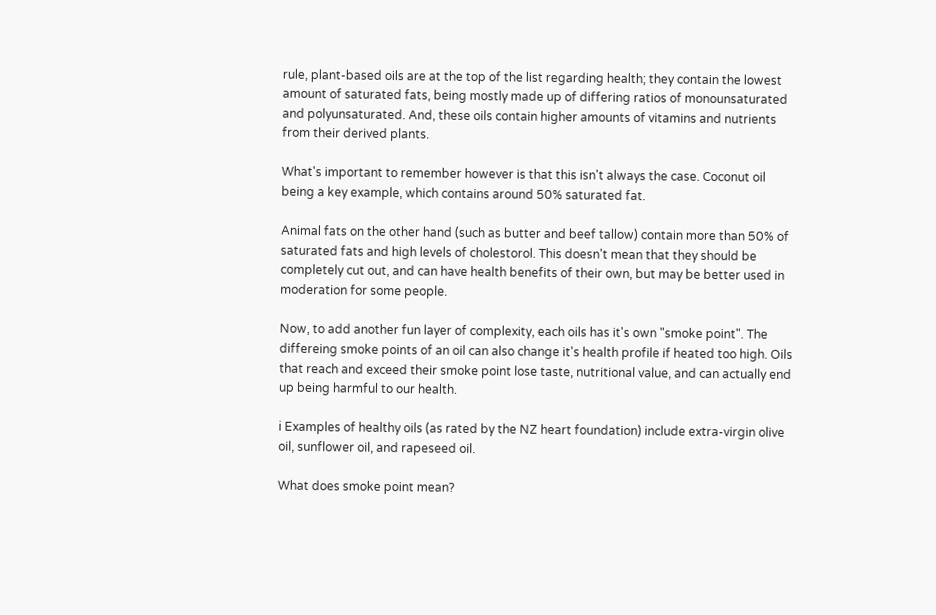rule, plant-based oils are at the top of the list regarding health; they contain the lowest amount of saturated fats, being mostly made up of differing ratios of monounsaturated and polyunsaturated. And, these oils contain higher amounts of vitamins and nutrients from their derived plants.

What's important to remember however is that this isn't always the case. Coconut oil being a key example, which contains around 50% saturated fat.

Animal fats on the other hand (such as butter and beef tallow) contain more than 50% of saturated fats and high levels of cholestorol. This doesn't mean that they should be completely cut out, and can have health benefits of their own, but may be better used in moderation for some people.

Now, to add another fun layer of complexity, each oils has it's own "smoke point". The differeing smoke points of an oil can also change it's health profile if heated too high. Oils that reach and exceed their smoke point lose taste, nutritional value, and can actually end up being harmful to our health.

ℹ Examples of healthy oils (as rated by the NZ heart foundation) include extra-virgin olive oil, sunflower oil, and rapeseed oil.

What does smoke point mean?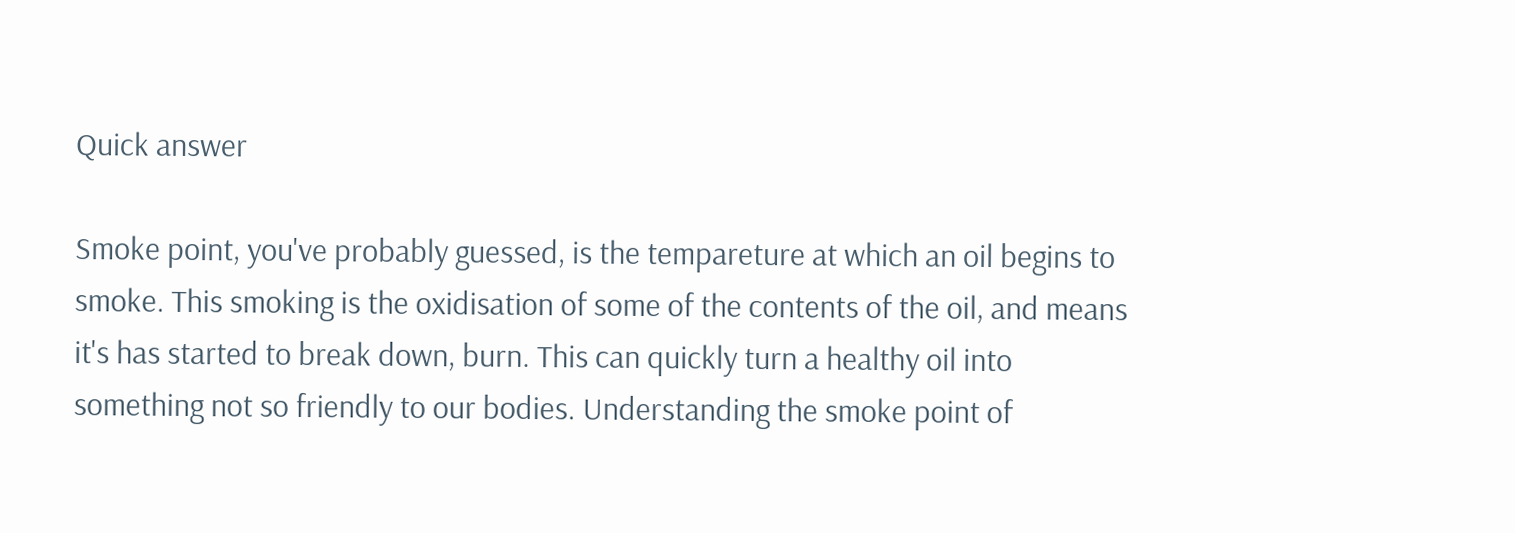Quick answer

Smoke point, you've probably guessed, is the tempareture at which an oil begins to smoke. This smoking is the oxidisation of some of the contents of the oil, and means it's has started to break down, burn. This can quickly turn a healthy oil into something not so friendly to our bodies. Understanding the smoke point of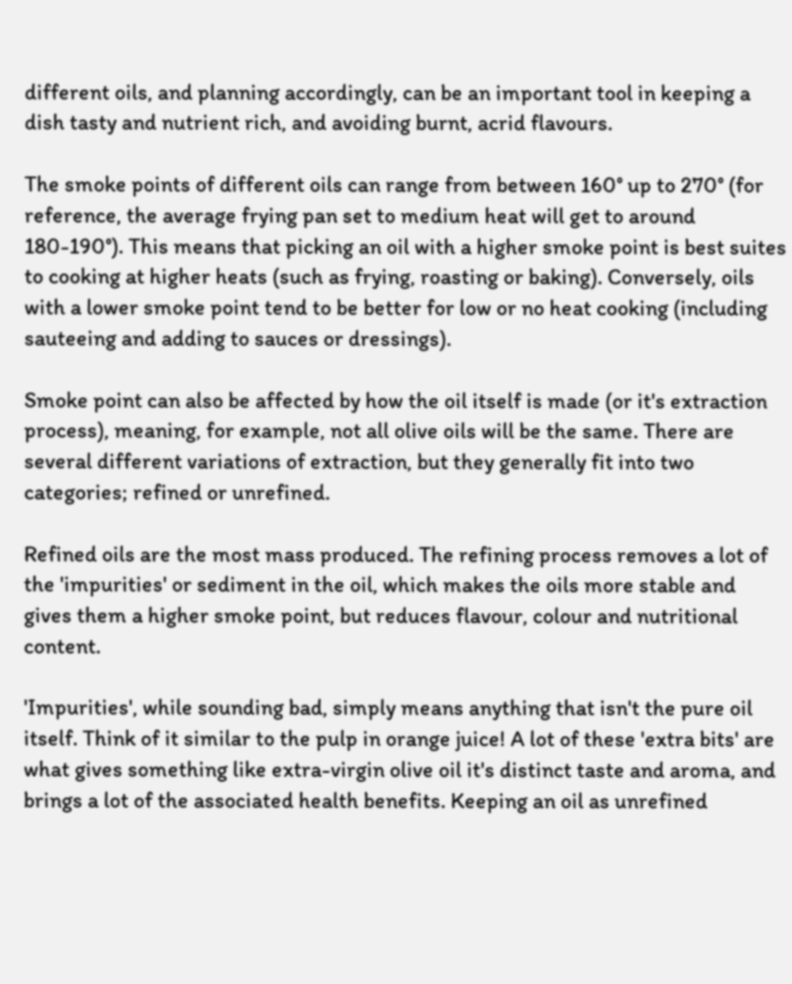different oils, and planning accordingly, can be an important tool in keeping a dish tasty and nutrient rich, and avoiding burnt, acrid flavours.

The smoke points of different oils can range from between 160° up to 270° (for reference, the average frying pan set to medium heat will get to around 180-190°). This means that picking an oil with a higher smoke point is best suites to cooking at higher heats (such as frying, roasting or baking). Conversely, oils with a lower smoke point tend to be better for low or no heat cooking (including sauteeing and adding to sauces or dressings).

Smoke point can also be affected by how the oil itself is made (or it's extraction process), meaning, for example, not all olive oils will be the same. There are several different variations of extraction, but they generally fit into two categories; refined or unrefined.

Refined oils are the most mass produced. The refining process removes a lot of the 'impurities' or sediment in the oil, which makes the oils more stable and gives them a higher smoke point, but reduces flavour, colour and nutritional content.

'Impurities', while sounding bad, simply means anything that isn't the pure oil itself. Think of it similar to the pulp in orange juice! A lot of these 'extra bits' are what gives something like extra-virgin olive oil it's distinct taste and aroma, and brings a lot of the associated health benefits. Keeping an oil as unrefined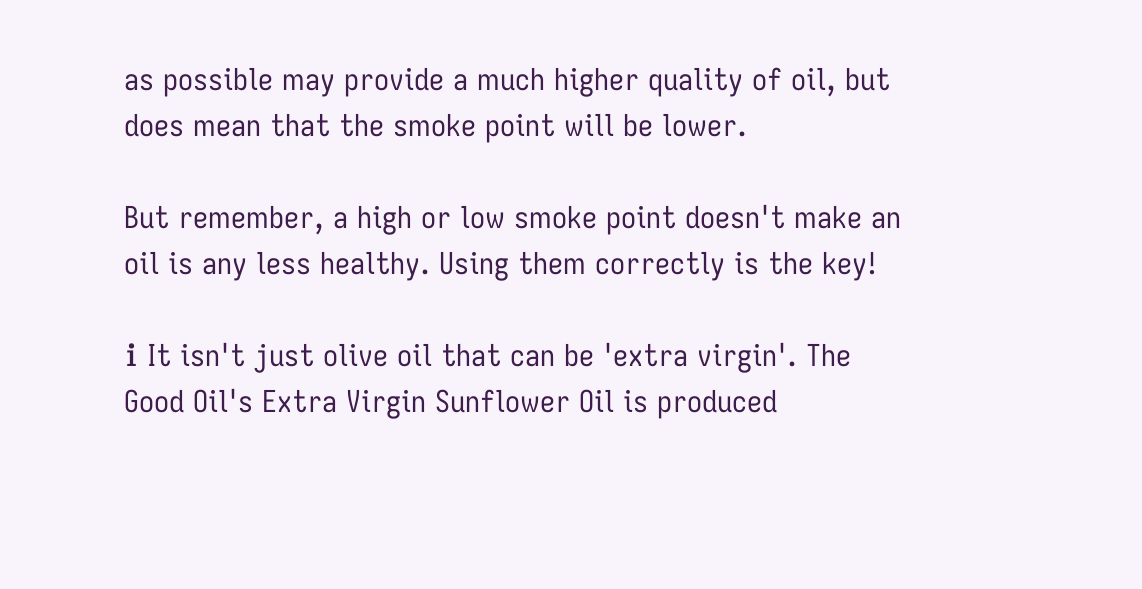as possible may provide a much higher quality of oil, but does mean that the smoke point will be lower.

But remember, a high or low smoke point doesn't make an oil is any less healthy. Using them correctly is the key!

ℹ It isn't just olive oil that can be 'extra virgin'. The Good Oil's Extra Virgin Sunflower Oil is produced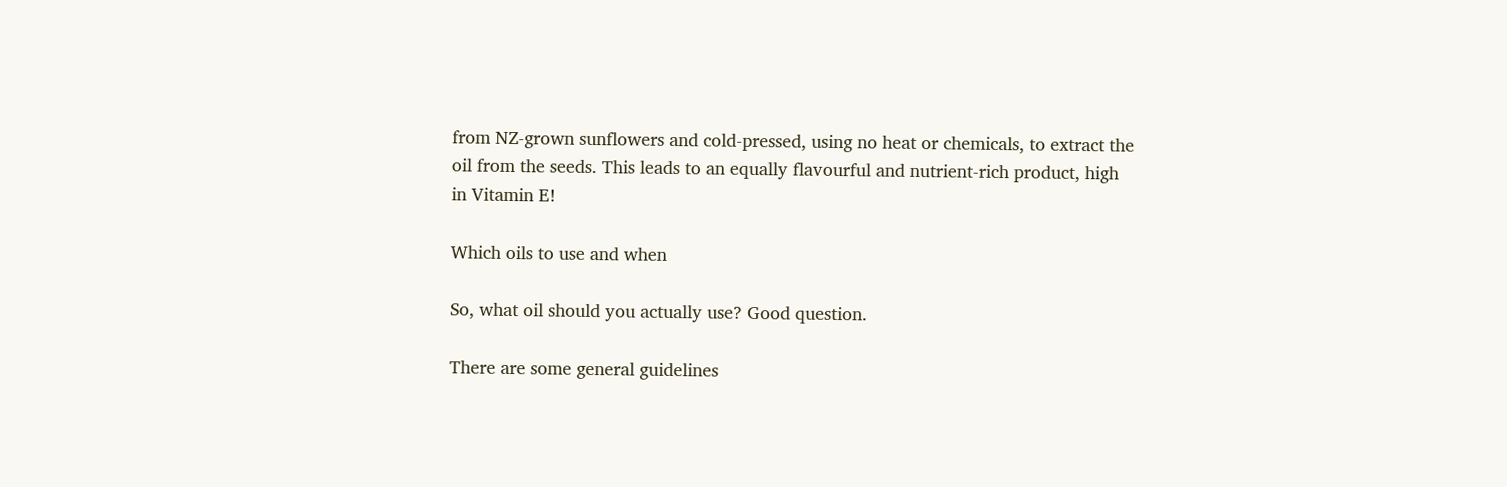from NZ-grown sunflowers and cold-pressed, using no heat or chemicals, to extract the oil from the seeds. This leads to an equally flavourful and nutrient-rich product, high in Vitamin E!

Which oils to use and when

So, what oil should you actually use? Good question.

There are some general guidelines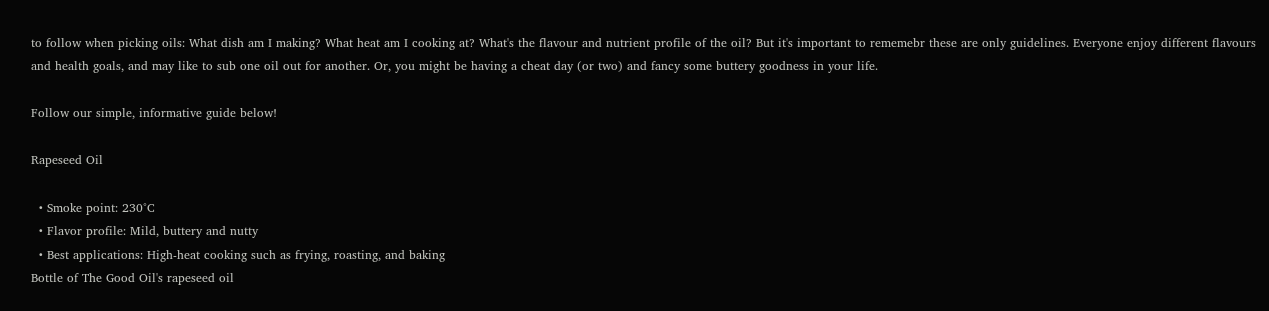to follow when picking oils: What dish am I making? What heat am I cooking at? What's the flavour and nutrient profile of the oil? But it's important to rememebr these are only guidelines. Everyone enjoy different flavours and health goals, and may like to sub one oil out for another. Or, you might be having a cheat day (or two) and fancy some buttery goodness in your life.

Follow our simple, informative guide below!

Rapeseed Oil

  • Smoke point: 230°C
  • Flavor profile: Mild, buttery and nutty
  • Best applications: High-heat cooking such as frying, roasting, and baking
Bottle of The Good Oil's rapeseed oil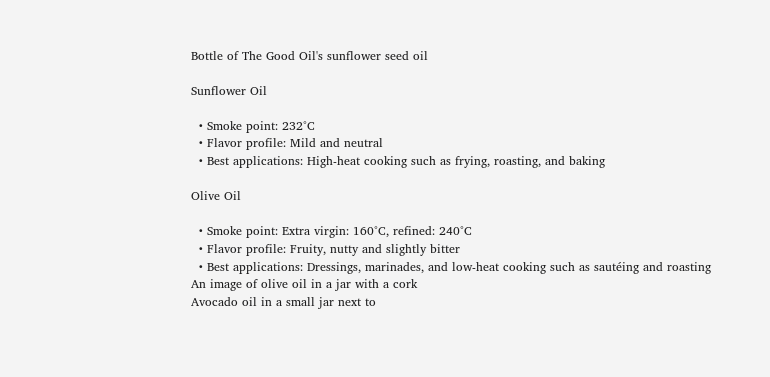Bottle of The Good Oil's sunflower seed oil

Sunflower Oil

  • Smoke point: 232°C
  • Flavor profile: Mild and neutral
  • Best applications: High-heat cooking such as frying, roasting, and baking

Olive Oil

  • Smoke point: Extra virgin: 160°C, refined: 240°C
  • Flavor profile: Fruity, nutty and slightly bitter
  • Best applications: Dressings, marinades, and low-heat cooking such as sautéing and roasting
An image of olive oil in a jar with a cork
Avocado oil in a small jar next to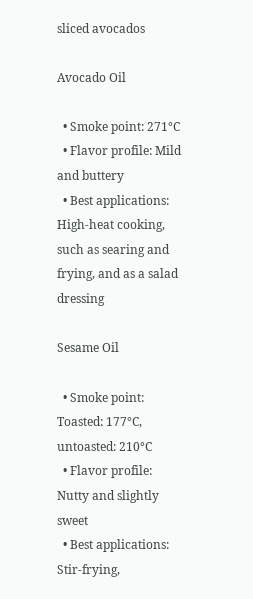sliced avocados

Avocado Oil

  • Smoke point: 271°C
  • Flavor profile: Mild and buttery
  • Best applications: High-heat cooking, such as searing and frying, and as a salad dressing

Sesame Oil

  • Smoke point: Toasted: 177°C, untoasted: 210°C
  • Flavor profile: Nutty and slightly sweet
  • Best applications: Stir-frying,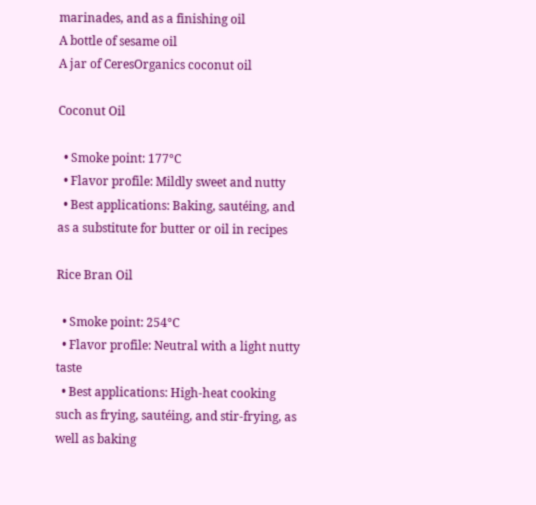marinades, and as a finishing oil
A bottle of sesame oil
A jar of CeresOrganics coconut oil

Coconut Oil

  • Smoke point: 177°C
  • Flavor profile: Mildly sweet and nutty
  • Best applications: Baking, sautéing, and as a substitute for butter or oil in recipes

Rice Bran Oil

  • Smoke point: 254°C
  • Flavor profile: Neutral with a light nutty taste
  • Best applications: High-heat cooking such as frying, sautéing, and stir-frying, as well as baking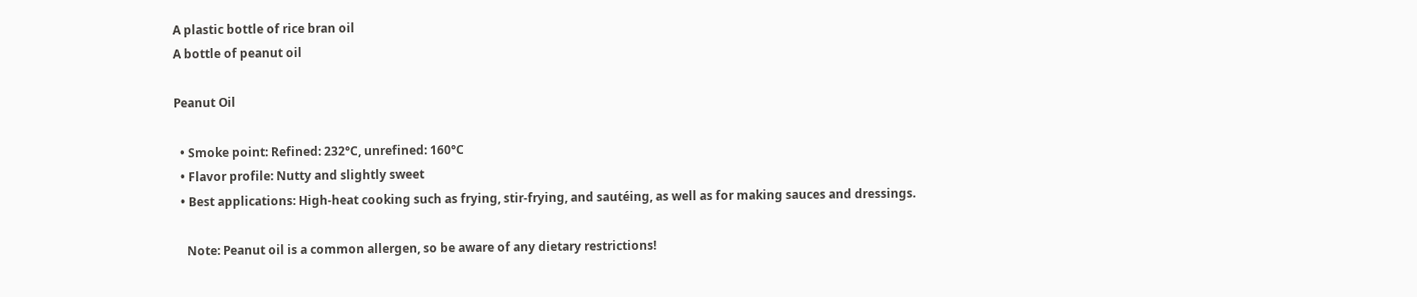A plastic bottle of rice bran oil
A bottle of peanut oil

Peanut Oil

  • Smoke point: Refined: 232°C, unrefined: 160°C
  • Flavor profile: Nutty and slightly sweet
  • Best applications: High-heat cooking such as frying, stir-frying, and sautéing, as well as for making sauces and dressings.

    Note: Peanut oil is a common allergen, so be aware of any dietary restrictions!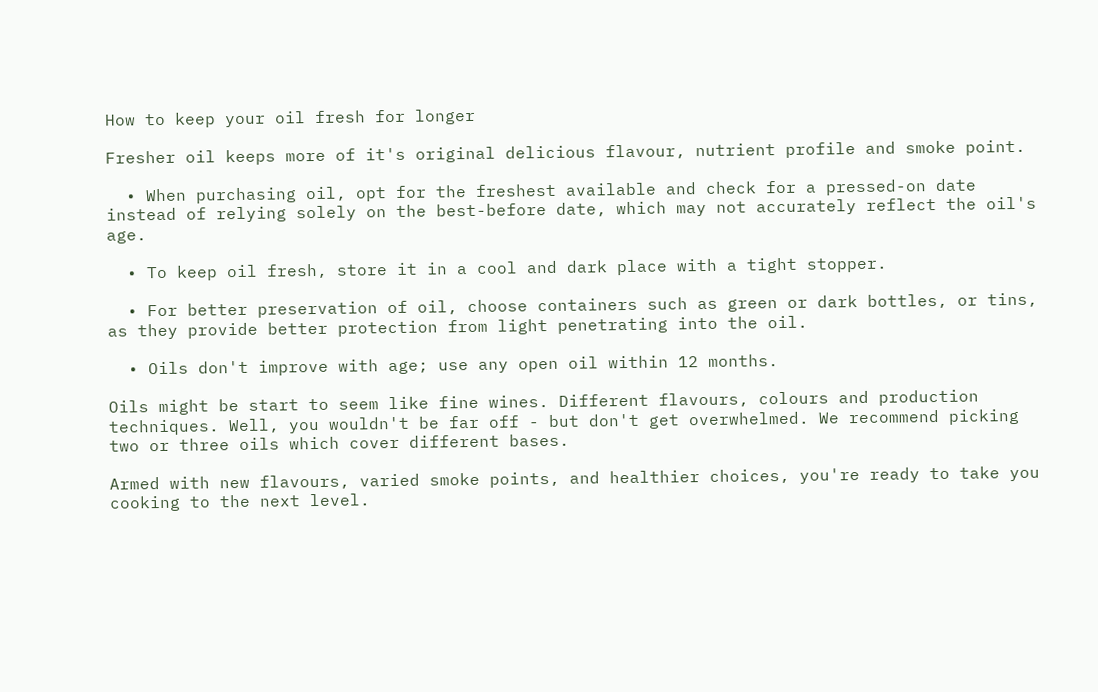How to keep your oil fresh for longer

Fresher oil keeps more of it's original delicious flavour, nutrient profile and smoke point.

  • When purchasing oil, opt for the freshest available and check for a pressed-on date instead of relying solely on the best-before date, which may not accurately reflect the oil's age.

  • To keep oil fresh, store it in a cool and dark place with a tight stopper.

  • For better preservation of oil, choose containers such as green or dark bottles, or tins, as they provide better protection from light penetrating into the oil.

  • Oils don't improve with age; use any open oil within 12 months.

Oils might be start to seem like fine wines. Different flavours, colours and production techniques. Well, you wouldn't be far off - but don't get overwhelmed. We recommend picking two or three oils which cover different bases.

Armed with new flavours, varied smoke points, and healthier choices, you're ready to take you cooking to the next level.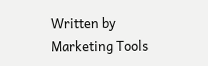Written by
Marketing Tools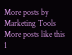More posts by Marketing Tools
More posts like this
1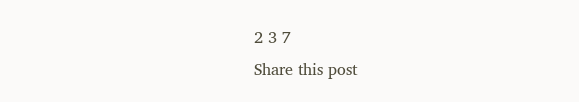2 3 7
Share this post